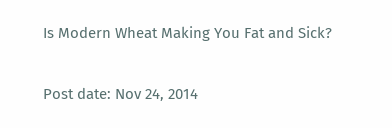Is Modern Wheat Making You Fat and Sick?

Post date: Nov 24, 2014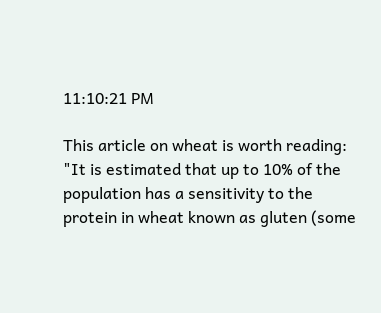11:10:21 PM

This article on wheat is worth reading: "It is estimated that up to 10% of the population has a sensitivity to the protein in wheat known as gluten (some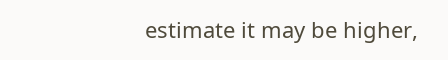estimate it may be higher,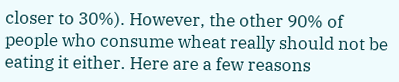closer to 30%). However, the other 90% of people who consume wheat really should not be eating it either. Here are a few reasons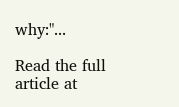why:"...

Read the full article at